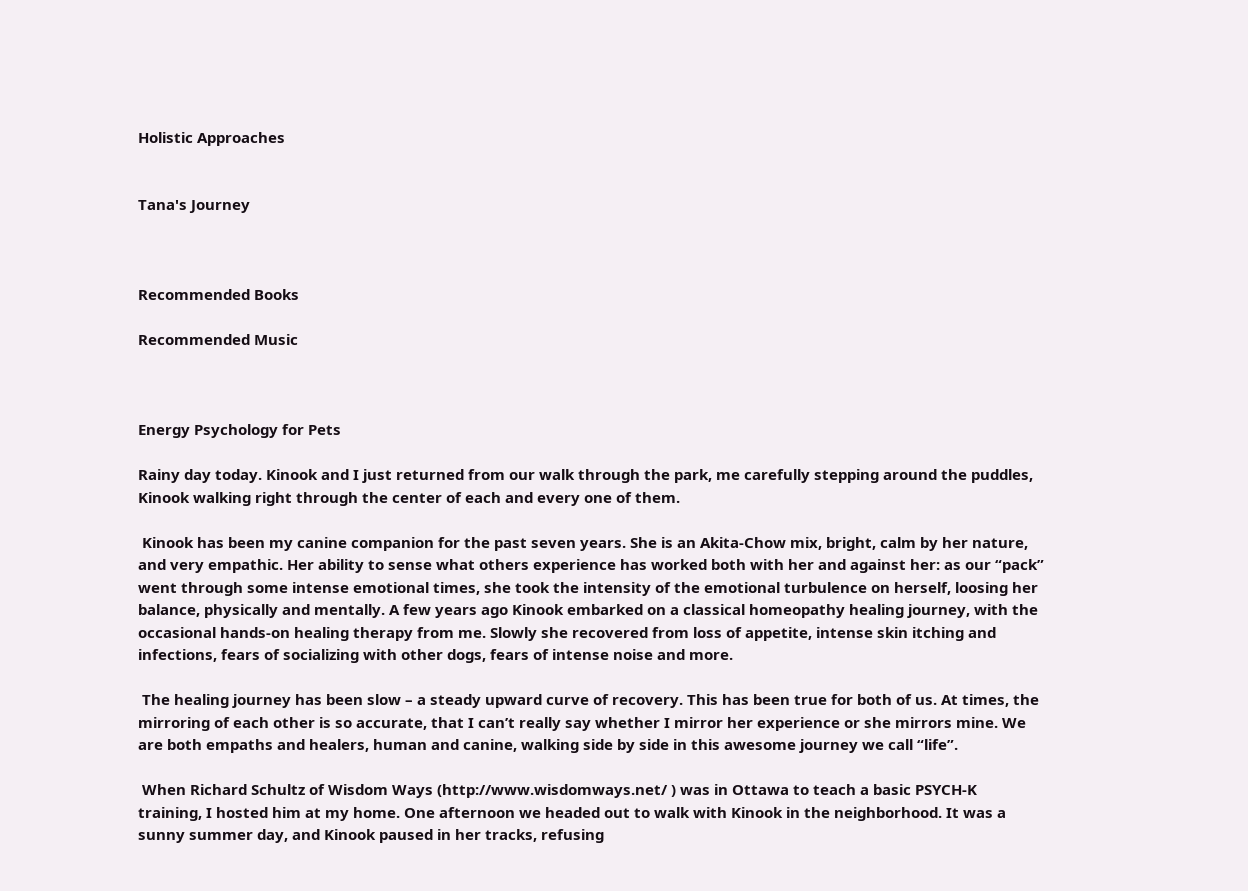Holistic Approaches


Tana's Journey



Recommended Books

Recommended Music



Energy Psychology for Pets

Rainy day today. Kinook and I just returned from our walk through the park, me carefully stepping around the puddles, Kinook walking right through the center of each and every one of them.

 Kinook has been my canine companion for the past seven years. She is an Akita-Chow mix, bright, calm by her nature, and very empathic. Her ability to sense what others experience has worked both with her and against her: as our “pack” went through some intense emotional times, she took the intensity of the emotional turbulence on herself, loosing her balance, physically and mentally. A few years ago Kinook embarked on a classical homeopathy healing journey, with the occasional hands-on healing therapy from me. Slowly she recovered from loss of appetite, intense skin itching and infections, fears of socializing with other dogs, fears of intense noise and more.

 The healing journey has been slow – a steady upward curve of recovery. This has been true for both of us. At times, the mirroring of each other is so accurate, that I can’t really say whether I mirror her experience or she mirrors mine. We are both empaths and healers, human and canine, walking side by side in this awesome journey we call “life”.

 When Richard Schultz of Wisdom Ways (http://www.wisdomways.net/ ) was in Ottawa to teach a basic PSYCH-K training, I hosted him at my home. One afternoon we headed out to walk with Kinook in the neighborhood. It was a sunny summer day, and Kinook paused in her tracks, refusing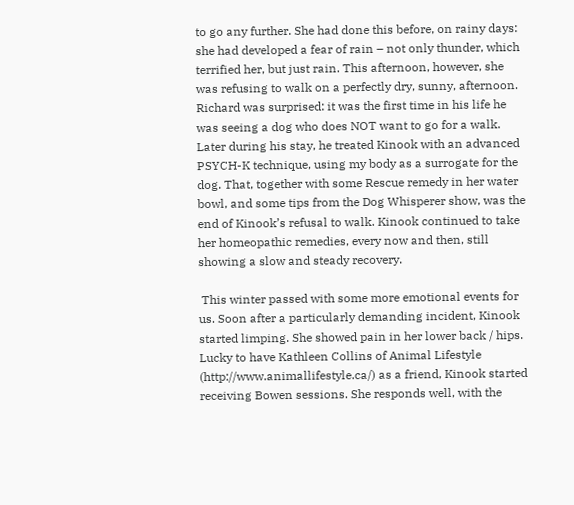to go any further. She had done this before, on rainy days: she had developed a fear of rain – not only thunder, which terrified her, but just rain. This afternoon, however, she was refusing to walk on a perfectly dry, sunny, afternoon. Richard was surprised: it was the first time in his life he was seeing a dog who does NOT want to go for a walk. Later during his stay, he treated Kinook with an advanced PSYCH-K technique, using my body as a surrogate for the dog. That, together with some Rescue remedy in her water bowl, and some tips from the Dog Whisperer show, was the end of Kinook’s refusal to walk. Kinook continued to take her homeopathic remedies, every now and then, still showing a slow and steady recovery.

 This winter passed with some more emotional events for us. Soon after a particularly demanding incident, Kinook started limping. She showed pain in her lower back / hips. Lucky to have Kathleen Collins of Animal Lifestyle (http://www.animallifestyle.ca/) as a friend, Kinook started receiving Bowen sessions. She responds well, with the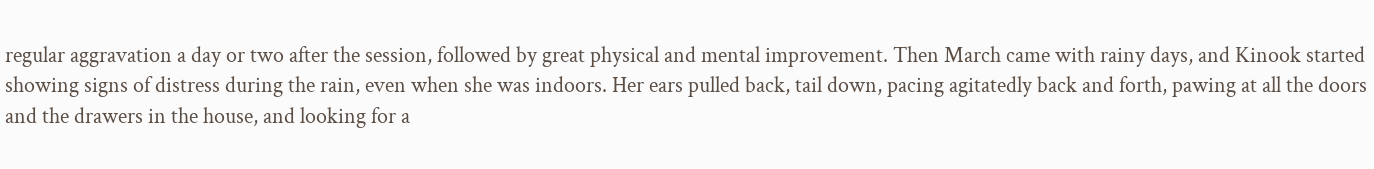regular aggravation a day or two after the session, followed by great physical and mental improvement. Then March came with rainy days, and Kinook started showing signs of distress during the rain, even when she was indoors. Her ears pulled back, tail down, pacing agitatedly back and forth, pawing at all the doors and the drawers in the house, and looking for a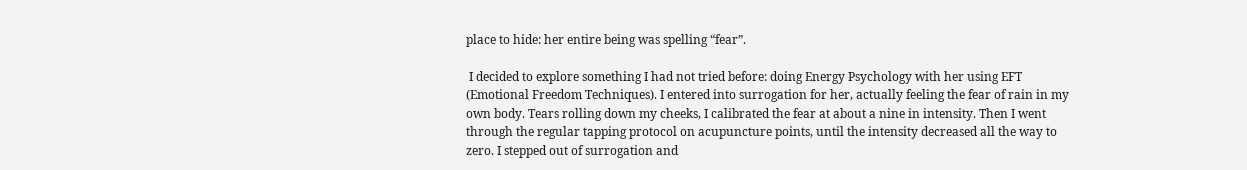place to hide: her entire being was spelling “fear”.

 I decided to explore something I had not tried before: doing Energy Psychology with her using EFT (Emotional Freedom Techniques). I entered into surrogation for her, actually feeling the fear of rain in my own body. Tears rolling down my cheeks, I calibrated the fear at about a nine in intensity. Then I went through the regular tapping protocol on acupuncture points, until the intensity decreased all the way to zero. I stepped out of surrogation and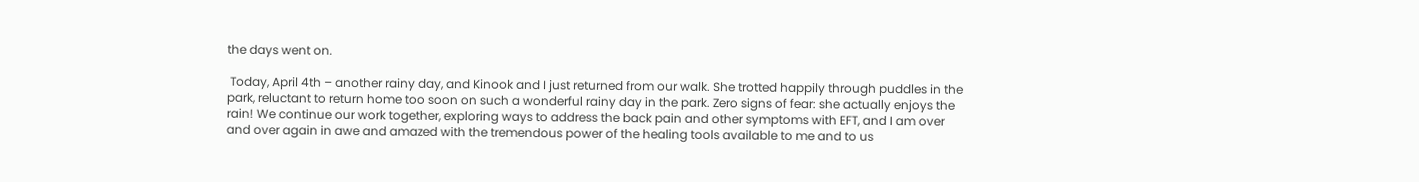the days went on.

 Today, April 4th – another rainy day, and Kinook and I just returned from our walk. She trotted happily through puddles in the park, reluctant to return home too soon on such a wonderful rainy day in the park. Zero signs of fear: she actually enjoys the rain! We continue our work together, exploring ways to address the back pain and other symptoms with EFT, and I am over and over again in awe and amazed with the tremendous power of the healing tools available to me and to us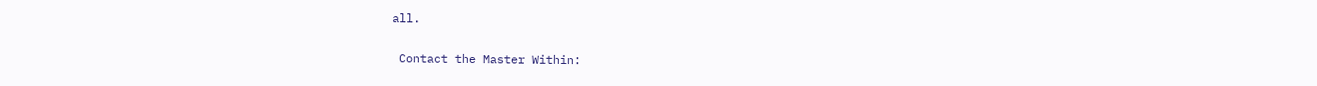all.

 Contact the Master Within: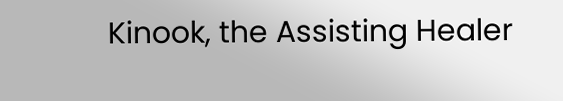Kinook, the Assisting Healer